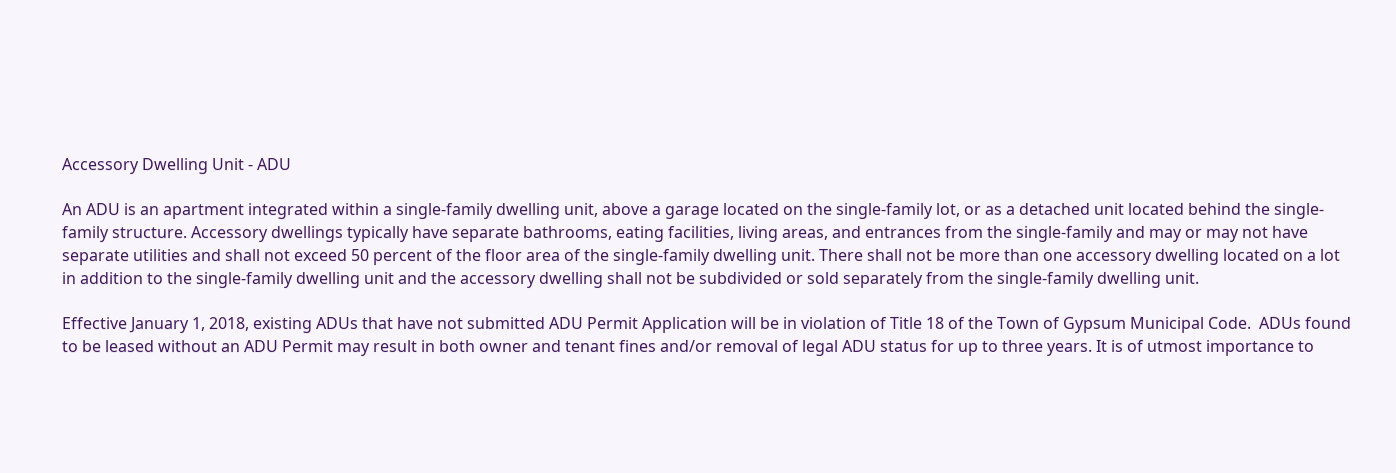Accessory Dwelling Unit - ADU

An ADU is an apartment integrated within a single-family dwelling unit, above a garage located on the single-family lot, or as a detached unit located behind the single-family structure. Accessory dwellings typically have separate bathrooms, eating facilities, living areas, and entrances from the single-family and may or may not have separate utilities and shall not exceed 50 percent of the floor area of the single-family dwelling unit. There shall not be more than one accessory dwelling located on a lot in addition to the single-family dwelling unit and the accessory dwelling shall not be subdivided or sold separately from the single-family dwelling unit.

Effective January 1, 2018, existing ADUs that have not submitted ADU Permit Application will be in violation of Title 18 of the Town of Gypsum Municipal Code.  ADUs found to be leased without an ADU Permit may result in both owner and tenant fines and/or removal of legal ADU status for up to three years. It is of utmost importance to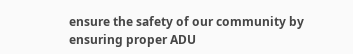ensure the safety of our community by ensuring proper ADU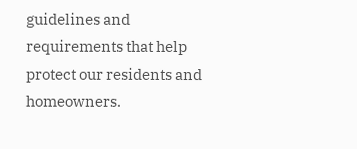guidelines and requirements that help protect our residents and homeowners.